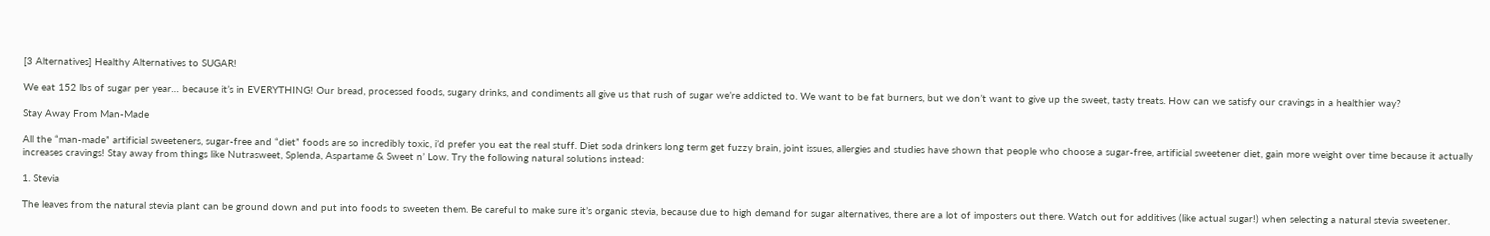[3 Alternatives] Healthy Alternatives to SUGAR!

We eat 152 lbs of sugar per year… because it’s in EVERYTHING! Our bread, processed foods, sugary drinks, and condiments all give us that rush of sugar we’re addicted to. We want to be fat burners, but we don’t want to give up the sweet, tasty treats. How can we satisfy our cravings in a healthier way?

Stay Away From Man-Made

All the “man-made” artificial sweeteners, sugar-free and “diet” foods are so incredibly toxic, i’d prefer you eat the real stuff. Diet soda drinkers long term get fuzzy brain, joint issues, allergies and studies have shown that people who choose a sugar-free, artificial sweetener diet, gain more weight over time because it actually increases cravings! Stay away from things like Nutrasweet, Splenda, Aspartame & Sweet n’ Low. Try the following natural solutions instead:

1. Stevia

The leaves from the natural stevia plant can be ground down and put into foods to sweeten them. Be careful to make sure it’s organic stevia, because due to high demand for sugar alternatives, there are a lot of imposters out there. Watch out for additives (like actual sugar!) when selecting a natural stevia sweetener.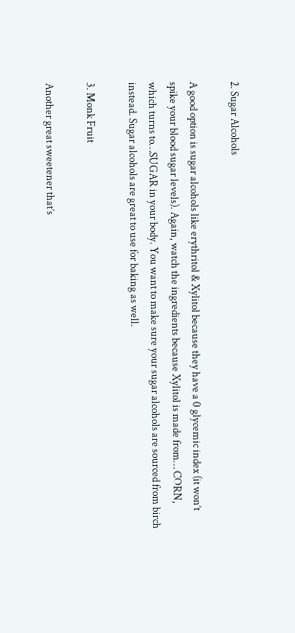2. Sugar Alcohols

A good option is sugar alcohols like erythritol & Xylitol because they have a 0 glycemic index (it won’t spike your blood sugar levels). Again, watch the ingredients because Xylitol is made from… CORN, which turns to…SUGAR in your body. You want to make sure your sugar alcohols are sourced from birch instead. Sugar alcohols are great to use for baking as well.

3. Monk Fruit

Another great sweetener that’s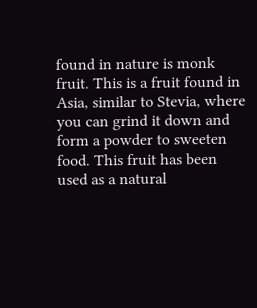found in nature is monk fruit. This is a fruit found in Asia, similar to Stevia, where you can grind it down and form a powder to sweeten food. This fruit has been used as a natural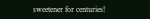sweetener for centuries!